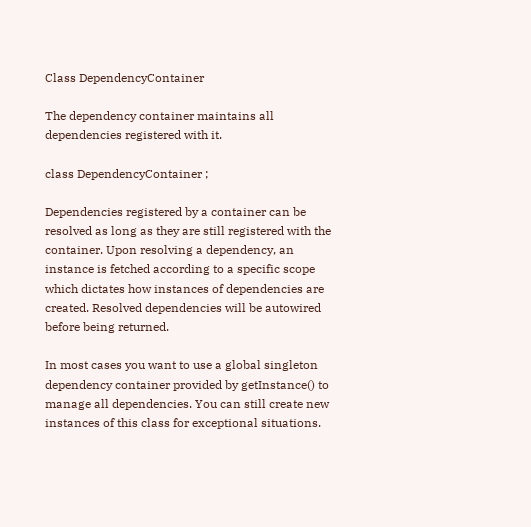Class DependencyContainer

The dependency container maintains all dependencies registered with it.

class DependencyContainer ;

Dependencies registered by a container can be resolved as long as they are still registered with the container. Upon resolving a dependency, an instance is fetched according to a specific scope which dictates how instances of dependencies are created. Resolved dependencies will be autowired before being returned.

In most cases you want to use a global singleton dependency container provided by getInstance() to manage all dependencies. You can still create new instances of this class for exceptional situations.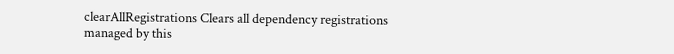clearAllRegistrations Clears all dependency registrations managed by this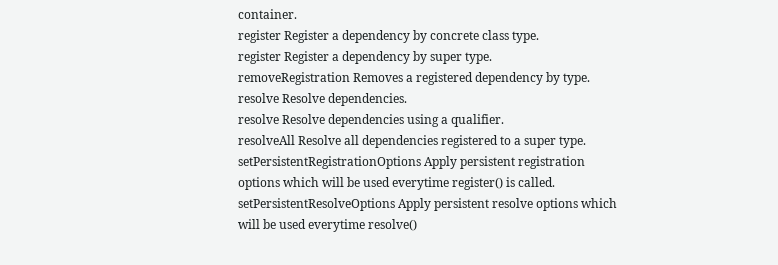container.
register Register a dependency by concrete class type.
register Register a dependency by super type.
removeRegistration Removes a registered dependency by type.
resolve Resolve dependencies.
resolve Resolve dependencies using a qualifier.
resolveAll Resolve all dependencies registered to a super type.
setPersistentRegistrationOptions Apply persistent registration options which will be used everytime register() is called.
setPersistentResolveOptions Apply persistent resolve options which will be used everytime resolve()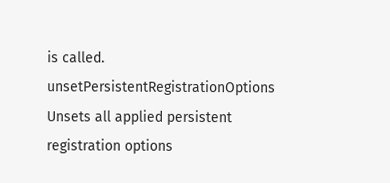is called.
unsetPersistentRegistrationOptions Unsets all applied persistent registration options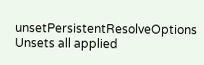unsetPersistentResolveOptions Unsets all applied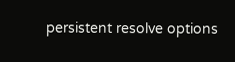persistent resolve options